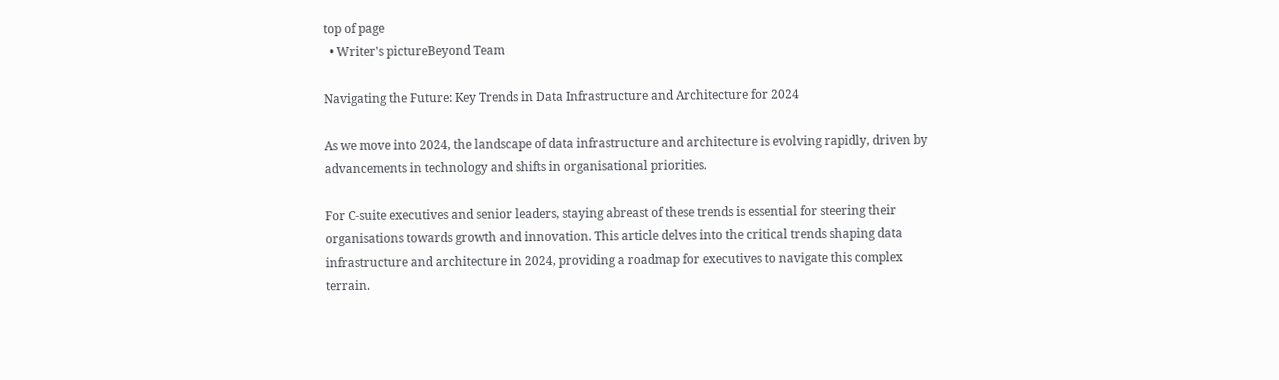top of page
  • Writer's pictureBeyond Team

Navigating the Future: Key Trends in Data Infrastructure and Architecture for 2024

As we move into 2024, the landscape of data infrastructure and architecture is evolving rapidly, driven by advancements in technology and shifts in organisational priorities.

For C-suite executives and senior leaders, staying abreast of these trends is essential for steering their organisations towards growth and innovation. This article delves into the critical trends shaping data infrastructure and architecture in 2024, providing a roadmap for executives to navigate this complex terrain.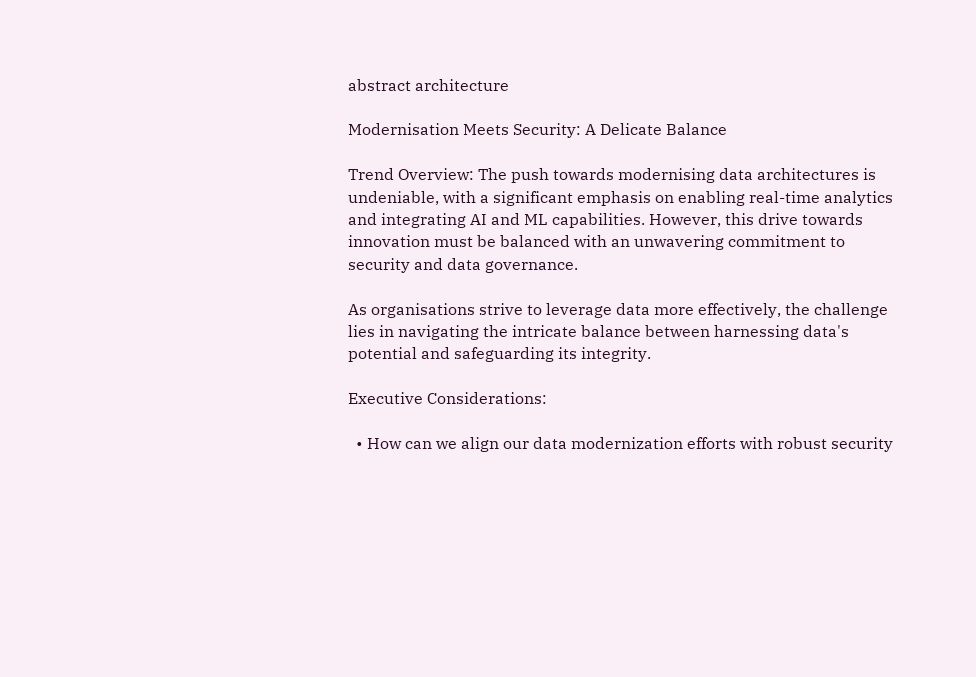abstract architecture

Modernisation Meets Security: A Delicate Balance

Trend Overview: The push towards modernising data architectures is undeniable, with a significant emphasis on enabling real-time analytics and integrating AI and ML capabilities. However, this drive towards innovation must be balanced with an unwavering commitment to security and data governance.

As organisations strive to leverage data more effectively, the challenge lies in navigating the intricate balance between harnessing data's potential and safeguarding its integrity.

Executive Considerations:

  • How can we align our data modernization efforts with robust security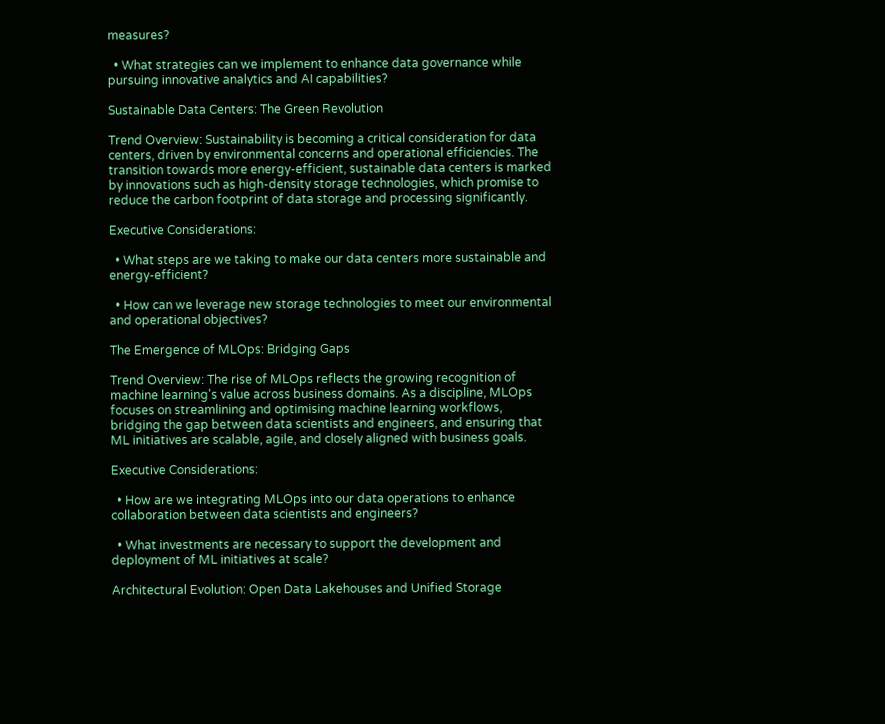measures?

  • What strategies can we implement to enhance data governance while pursuing innovative analytics and AI capabilities?

Sustainable Data Centers: The Green Revolution

Trend Overview: Sustainability is becoming a critical consideration for data centers, driven by environmental concerns and operational efficiencies. The transition towards more energy-efficient, sustainable data centers is marked by innovations such as high-density storage technologies, which promise to reduce the carbon footprint of data storage and processing significantly.

Executive Considerations:

  • What steps are we taking to make our data centers more sustainable and energy-efficient?

  • How can we leverage new storage technologies to meet our environmental and operational objectives?

The Emergence of MLOps: Bridging Gaps

Trend Overview: The rise of MLOps reflects the growing recognition of machine learning's value across business domains. As a discipline, MLOps focuses on streamlining and optimising machine learning workflows, bridging the gap between data scientists and engineers, and ensuring that ML initiatives are scalable, agile, and closely aligned with business goals.

Executive Considerations:

  • How are we integrating MLOps into our data operations to enhance collaboration between data scientists and engineers?

  • What investments are necessary to support the development and deployment of ML initiatives at scale?

Architectural Evolution: Open Data Lakehouses and Unified Storage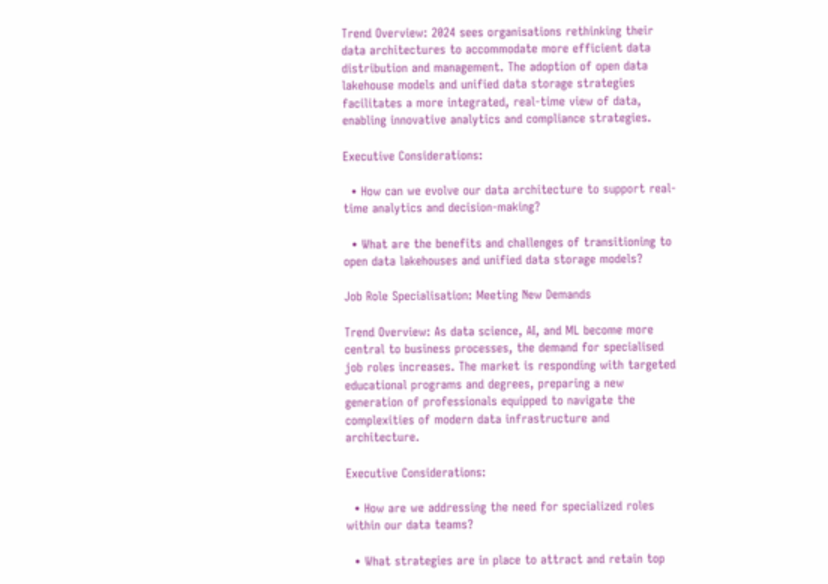Trend Overview: 2024 sees organisations rethinking their data architectures to accommodate more efficient data distribution and management. The adoption of open data lakehouse models and unified data storage strategies facilitates a more integrated, real-time view of data, enabling innovative analytics and compliance strategies.

Executive Considerations:

  • How can we evolve our data architecture to support real-time analytics and decision-making?

  • What are the benefits and challenges of transitioning to open data lakehouses and unified data storage models?

Job Role Specialisation: Meeting New Demands

Trend Overview: As data science, AI, and ML become more central to business processes, the demand for specialised job roles increases. The market is responding with targeted educational programs and degrees, preparing a new generation of professionals equipped to navigate the complexities of modern data infrastructure and architecture.

Executive Considerations:

  • How are we addressing the need for specialized roles within our data teams?

  • What strategies are in place to attract and retain top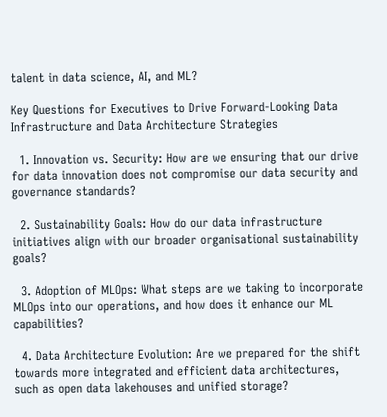talent in data science, AI, and ML?

Key Questions for Executives to Drive Forward-Looking Data Infrastructure and Data Architecture Strategies

  1. Innovation vs. Security: How are we ensuring that our drive for data innovation does not compromise our data security and governance standards?

  2. Sustainability Goals: How do our data infrastructure initiatives align with our broader organisational sustainability goals?

  3. Adoption of MLOps: What steps are we taking to incorporate MLOps into our operations, and how does it enhance our ML capabilities?

  4. Data Architecture Evolution: Are we prepared for the shift towards more integrated and efficient data architectures, such as open data lakehouses and unified storage?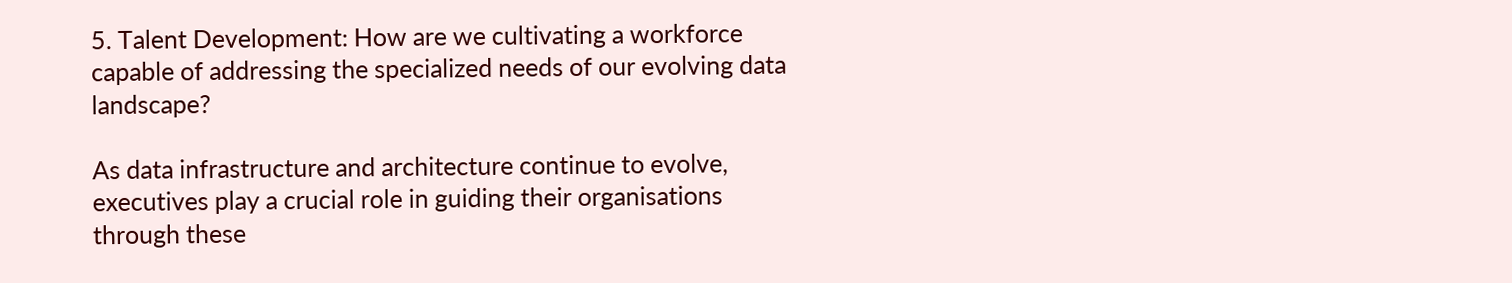5. Talent Development: How are we cultivating a workforce capable of addressing the specialized needs of our evolving data landscape?

As data infrastructure and architecture continue to evolve, executives play a crucial role in guiding their organisations through these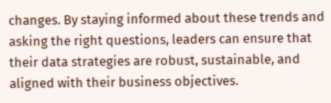changes. By staying informed about these trends and asking the right questions, leaders can ensure that their data strategies are robust, sustainable, and aligned with their business objectives.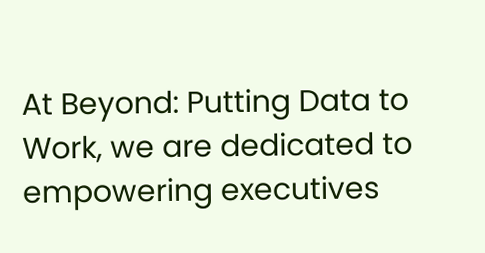At Beyond: Putting Data to Work, we are dedicated to empowering executives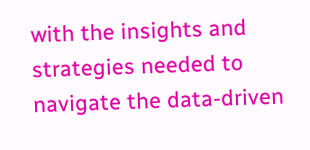with the insights and strategies needed to navigate the data-driven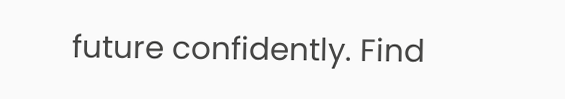future confidently. Find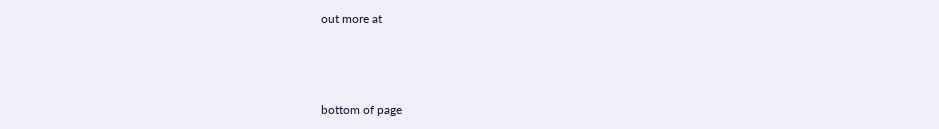out more at



bottom of page